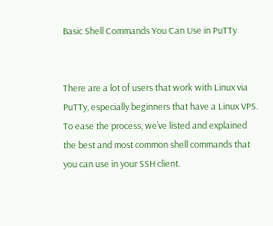Basic Shell Commands You Can Use in PuTTy


There are a lot of users that work with Linux via PuTTy, especially beginners that have a Linux VPS. To ease the process, we’ve listed and explained the best and most common shell commands that you can use in your SSH client.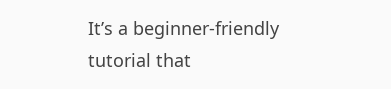It’s a beginner-friendly tutorial that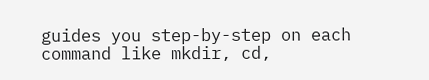guides you step-by-step on each command like mkdir, cd,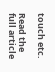touch etc.

Read the full article